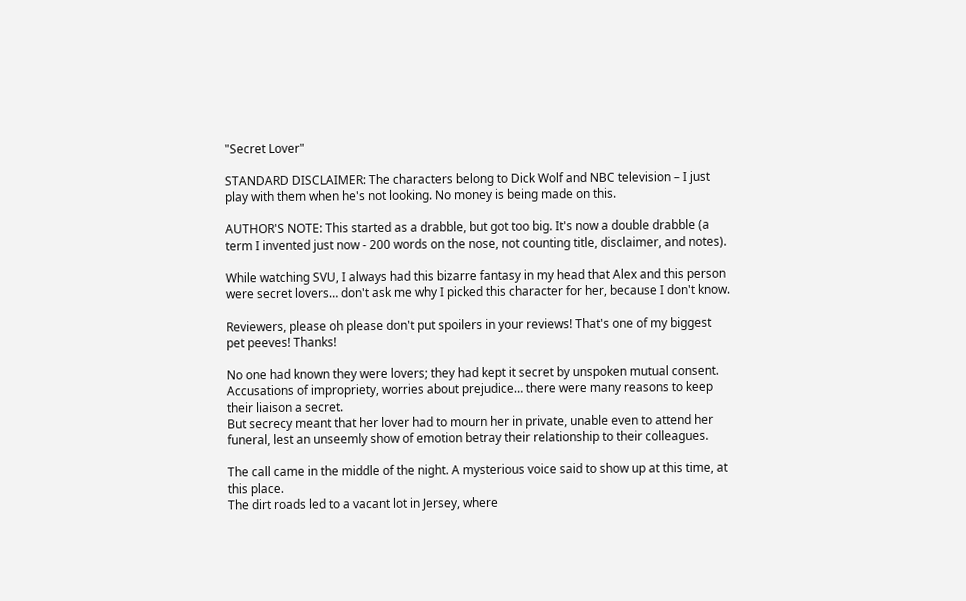"Secret Lover"

STANDARD DISCLAIMER: The characters belong to Dick Wolf and NBC television – I just play with them when he's not looking. No money is being made on this.

AUTHOR'S NOTE: This started as a drabble, but got too big. It's now a double drabble (a term I invented just now - 200 words on the nose, not counting title, disclaimer, and notes).

While watching SVU, I always had this bizarre fantasy in my head that Alex and this person were secret lovers… don't ask me why I picked this character for her, because I don't know.

Reviewers, please oh please don't put spoilers in your reviews! That's one of my biggest pet peeves! Thanks!

No one had known they were lovers; they had kept it secret by unspoken mutual consent. Accusations of impropriety, worries about prejudice… there were many reasons to keep their liaison a secret.
But secrecy meant that her lover had to mourn her in private, unable even to attend her funeral, lest an unseemly show of emotion betray their relationship to their colleagues.

The call came in the middle of the night. A mysterious voice said to show up at this time, at this place.
The dirt roads led to a vacant lot in Jersey, where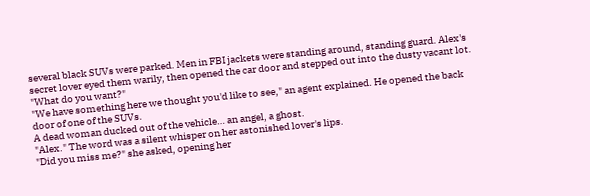several black SUVs were parked. Men in FBI jackets were standing around, standing guard. Alex's secret lover eyed them warily, then opened the car door and stepped out into the dusty vacant lot.
"What do you want?"
"We have something here we thought you'd like to see," an agent explained. He opened the back door of one of the SUVs.
A dead woman ducked out of the vehicle… an angel, a ghost.
"Alex." The word was a silent whisper on her astonished lover's lips.
"Did you miss me?" she asked, opening her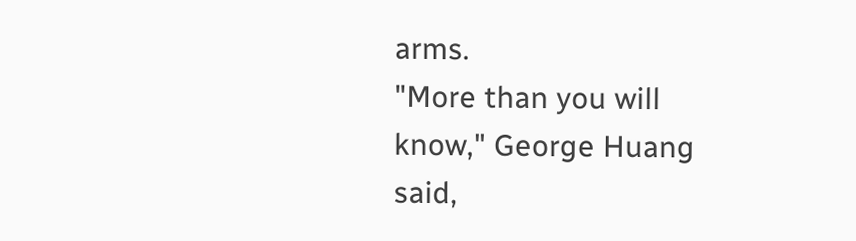arms.
"More than you will know," George Huang said,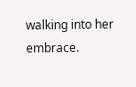walking into her embrace.